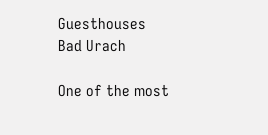Guesthouses Bad Urach

One of the most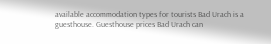available accommodation types for tourists Bad Urach is a guesthouse. Guesthouse prices Bad Urach can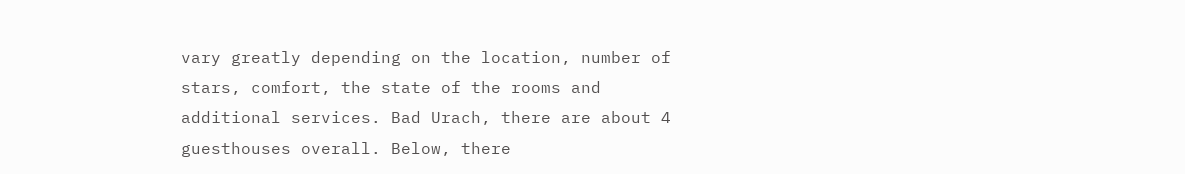vary greatly depending on the location, number of stars, comfort, the state of the rooms and additional services. Bad Urach, there are about 4 guesthouses overall. Below, there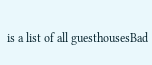is a list of all guesthousesBad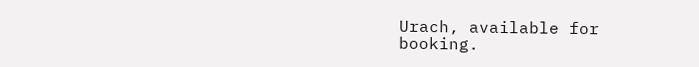Urach, available for booking.